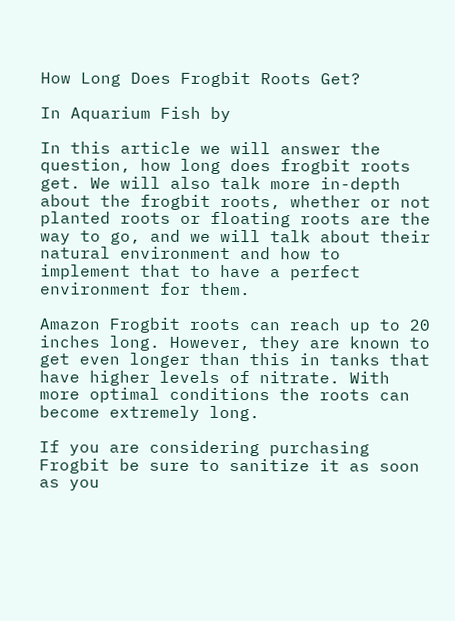How Long Does Frogbit Roots Get?

In Aquarium Fish by

In this article we will answer the question, how long does frogbit roots get. We will also talk more in-depth about the frogbit roots, whether or not planted roots or floating roots are the way to go, and we will talk about their natural environment and how to implement that to have a perfect environment for them.

Amazon Frogbit roots can reach up to 20 inches long. However, they are known to get even longer than this in tanks that have higher levels of nitrate. With more optimal conditions the roots can become extremely long.

If you are considering purchasing Frogbit be sure to sanitize it as soon as you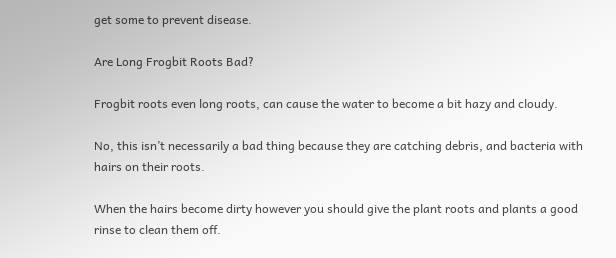get some to prevent disease.

Are Long Frogbit Roots Bad?

Frogbit roots even long roots, can cause the water to become a bit hazy and cloudy.

No, this isn’t necessarily a bad thing because they are catching debris, and bacteria with hairs on their roots.

When the hairs become dirty however you should give the plant roots and plants a good rinse to clean them off.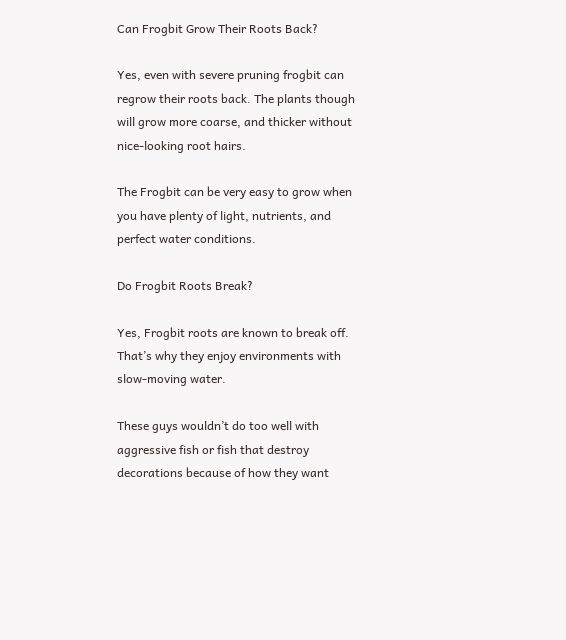Can Frogbit Grow Their Roots Back?

Yes, even with severe pruning frogbit can regrow their roots back. The plants though will grow more coarse, and thicker without nice-looking root hairs.

The Frogbit can be very easy to grow when you have plenty of light, nutrients, and perfect water conditions.

Do Frogbit Roots Break?

Yes, Frogbit roots are known to break off. That’s why they enjoy environments with slow-moving water.

These guys wouldn’t do too well with aggressive fish or fish that destroy decorations because of how they want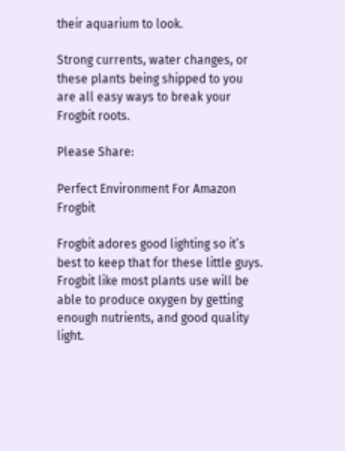their aquarium to look.

Strong currents, water changes, or these plants being shipped to you are all easy ways to break your Frogbit roots.

Please Share:

Perfect Environment For Amazon Frogbit

Frogbit adores good lighting so it’s best to keep that for these little guys. Frogbit like most plants use will be able to produce oxygen by getting enough nutrients, and good quality light.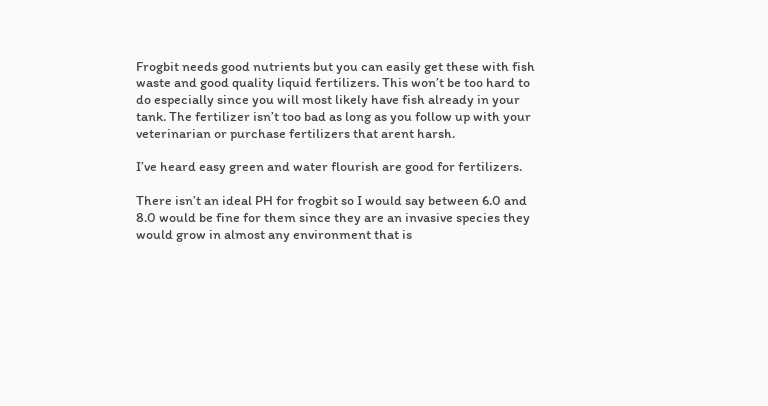Frogbit needs good nutrients but you can easily get these with fish waste and good quality liquid fertilizers. This won’t be too hard to do especially since you will most likely have fish already in your tank. The fertilizer isn’t too bad as long as you follow up with your veterinarian or purchase fertilizers that arent harsh.

I’ve heard easy green and water flourish are good for fertilizers.

There isn’t an ideal PH for frogbit so I would say between 6.0 and 8.0 would be fine for them since they are an invasive species they would grow in almost any environment that is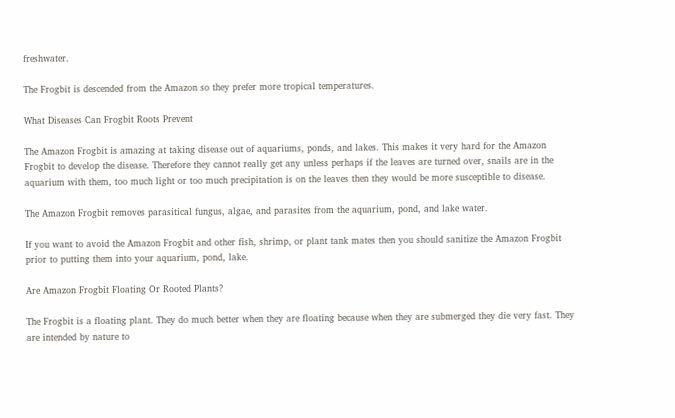freshwater.

The Frogbit is descended from the Amazon so they prefer more tropical temperatures.

What Diseases Can Frogbit Roots Prevent

The Amazon Frogbit is amazing at taking disease out of aquariums, ponds, and lakes. This makes it very hard for the Amazon Frogbit to develop the disease. Therefore they cannot really get any unless perhaps if the leaves are turned over, snails are in the aquarium with them, too much light or too much precipitation is on the leaves then they would be more susceptible to disease.

The Amazon Frogbit removes parasitical fungus, algae, and parasites from the aquarium, pond, and lake water.

If you want to avoid the Amazon Frogbit and other fish, shrimp, or plant tank mates then you should sanitize the Amazon Frogbit prior to putting them into your aquarium, pond, lake.

Are Amazon Frogbit Floating Or Rooted Plants?

The Frogbit is a floating plant. They do much better when they are floating because when they are submerged they die very fast. They are intended by nature to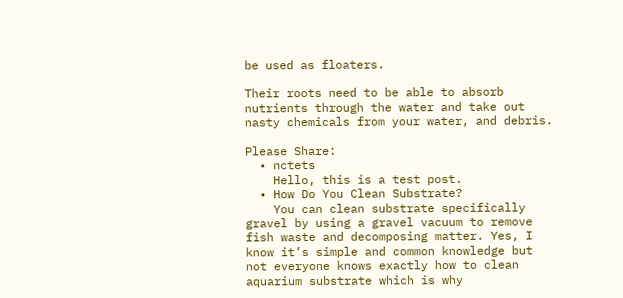be used as floaters.

Their roots need to be able to absorb nutrients through the water and take out nasty chemicals from your water, and debris.

Please Share:
  • nctets
    Hello, this is a test post.
  • How Do You Clean Substrate?
    You can clean substrate specifically gravel by using a gravel vacuum to remove fish waste and decomposing matter. Yes, I know it’s simple and common knowledge but not everyone knows exactly how to clean aquarium substrate which is why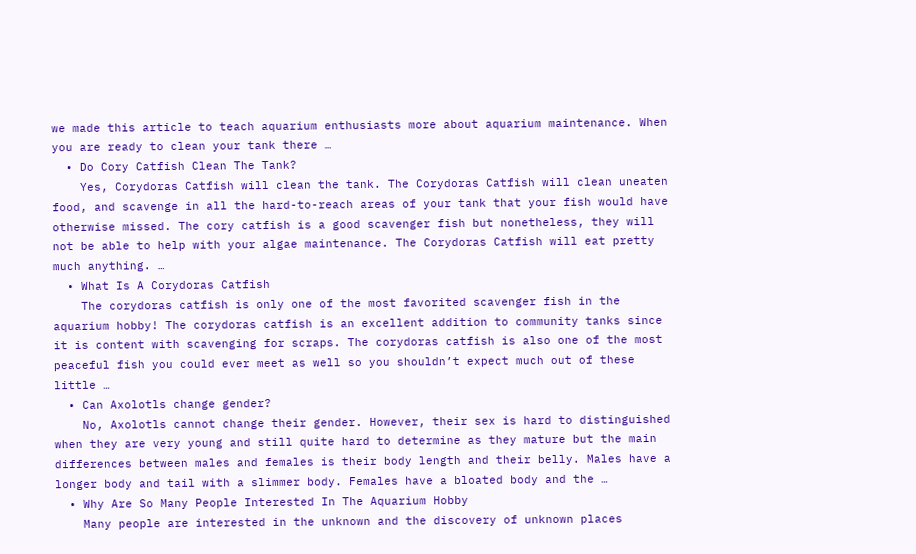we made this article to teach aquarium enthusiasts more about aquarium maintenance. When you are ready to clean your tank there …
  • Do Cory Catfish Clean The Tank?
    Yes, Corydoras Catfish will clean the tank. The Corydoras Catfish will clean uneaten food, and scavenge in all the hard-to-reach areas of your tank that your fish would have otherwise missed. The cory catfish is a good scavenger fish but nonetheless, they will not be able to help with your algae maintenance. The Corydoras Catfish will eat pretty much anything. …
  • What Is A Corydoras Catfish
    The corydoras catfish is only one of the most favorited scavenger fish in the aquarium hobby! The corydoras catfish is an excellent addition to community tanks since it is content with scavenging for scraps. The corydoras catfish is also one of the most peaceful fish you could ever meet as well so you shouldn’t expect much out of these little …
  • Can Axolotls change gender?
    No, Axolotls cannot change their gender. However, their sex is hard to distinguished when they are very young and still quite hard to determine as they mature but the main differences between males and females is their body length and their belly. Males have a longer body and tail with a slimmer body. Females have a bloated body and the …
  • Why Are So Many People Interested In The Aquarium Hobby
    Many people are interested in the unknown and the discovery of unknown places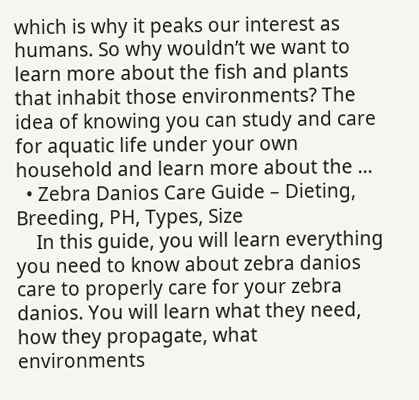which is why it peaks our interest as humans. So why wouldn’t we want to learn more about the fish and plants that inhabit those environments? The idea of knowing you can study and care for aquatic life under your own household and learn more about the …
  • Zebra Danios Care Guide – Dieting, Breeding, PH, Types, Size
    In this guide, you will learn everything you need to know about zebra danios care to properly care for your zebra danios. You will learn what they need, how they propagate, what environments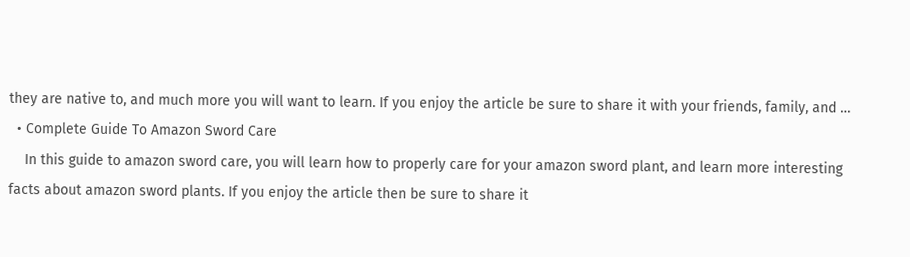they are native to, and much more you will want to learn. If you enjoy the article be sure to share it with your friends, family, and …
  • Complete Guide To Amazon Sword Care
    In this guide to amazon sword care, you will learn how to properly care for your amazon sword plant, and learn more interesting facts about amazon sword plants. If you enjoy the article then be sure to share it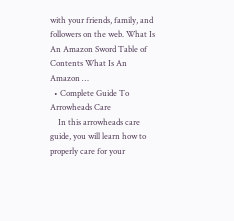with your friends, family, and followers on the web. What Is An Amazon Sword Table of Contents What Is An Amazon …
  • Complete Guide To Arrowheads Care
    In this arrowheads care guide, you will learn how to properly care for your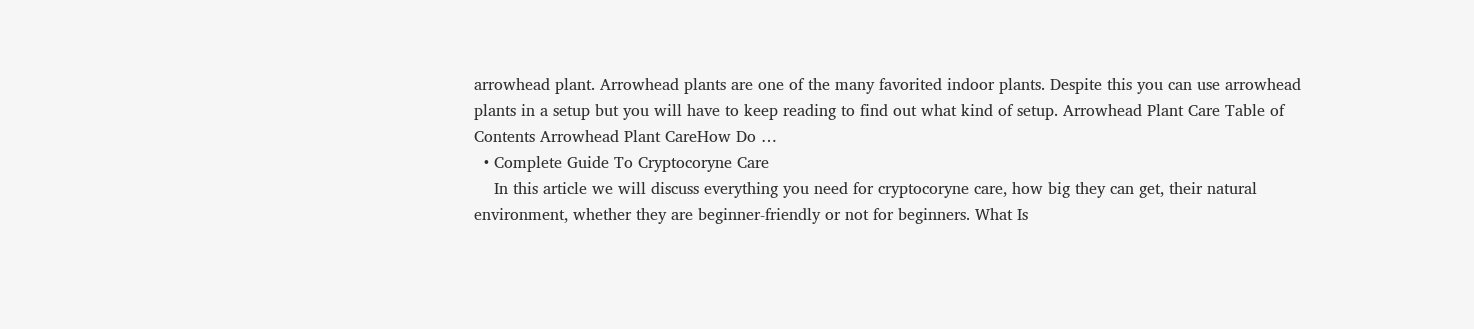arrowhead plant. Arrowhead plants are one of the many favorited indoor plants. Despite this you can use arrowhead plants in a setup but you will have to keep reading to find out what kind of setup. Arrowhead Plant Care Table of Contents Arrowhead Plant CareHow Do …
  • Complete Guide To Cryptocoryne Care
    In this article we will discuss everything you need for cryptocoryne care, how big they can get, their natural environment, whether they are beginner-friendly or not for beginners. What Is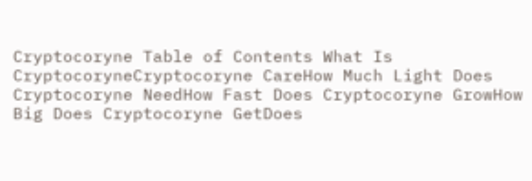Cryptocoryne Table of Contents What Is CryptocoryneCryptocoryne CareHow Much Light Does Cryptocoryne NeedHow Fast Does Cryptocoryne GrowHow Big Does Cryptocoryne GetDoes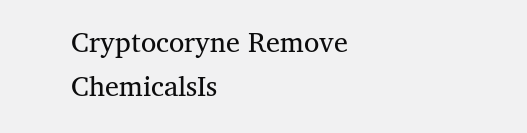Cryptocoryne Remove ChemicalsIs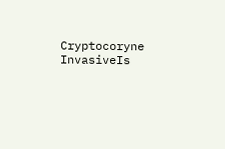Cryptocoryne InvasiveIs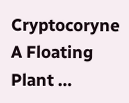Cryptocoryne A Floating Plant …